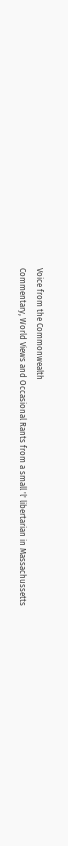Voice from the Commonwealth
Commentary, World Views and Occasional Rants from a small 'l' libertarian in Massachussetts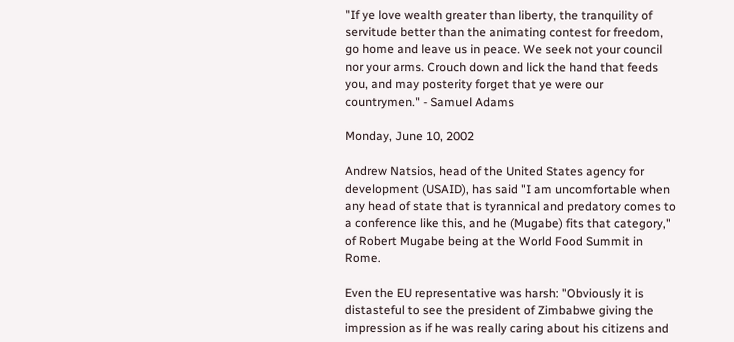"If ye love wealth greater than liberty, the tranquility of servitude better than the animating contest for freedom, go home and leave us in peace. We seek not your council nor your arms. Crouch down and lick the hand that feeds you, and may posterity forget that ye were our countrymen." - Samuel Adams

Monday, June 10, 2002

Andrew Natsios, head of the United States agency for development (USAID), has said "I am uncomfortable when any head of state that is tyrannical and predatory comes to a conference like this, and he (Mugabe) fits that category," of Robert Mugabe being at the World Food Summit in Rome.

Even the EU representative was harsh: "Obviously it is distasteful to see the president of Zimbabwe giving the impression as if he was really caring about his citizens and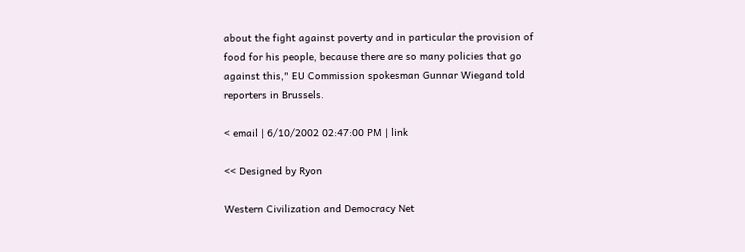about the fight against poverty and in particular the provision of food for his people, because there are so many policies that go against this," EU Commission spokesman Gunnar Wiegand told reporters in Brussels.

< email | 6/10/2002 02:47:00 PM | link

<< Designed by Ryon

Western Civilization and Democracy Net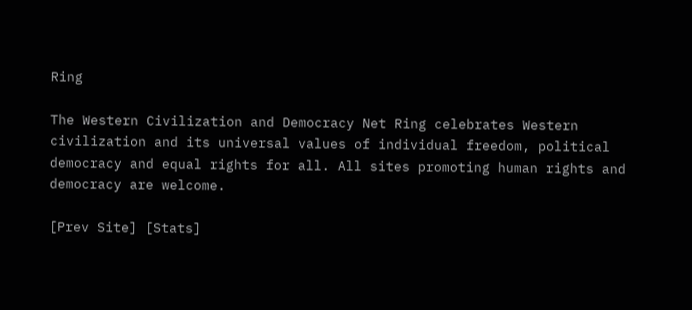Ring

The Western Civilization and Democracy Net Ring celebrates Western civilization and its universal values of individual freedom, political democracy and equal rights for all. All sites promoting human rights and democracy are welcome.

[Prev Site] [Stats]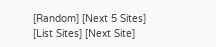[Random] [Next 5 Sites] [List Sites] [Next Site]